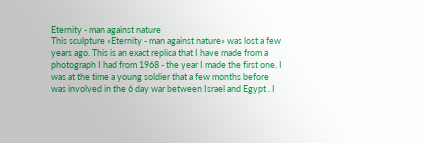Eternity - man against nature
This sculpture «Eternity - man against nature» was lost a few years ago. This is an exact replica that I have made from a photograph I had from 1968 - the year I made the first one. I was at the time a young soldier that a few months before was involved in the 6 day war between Israel and Egypt . I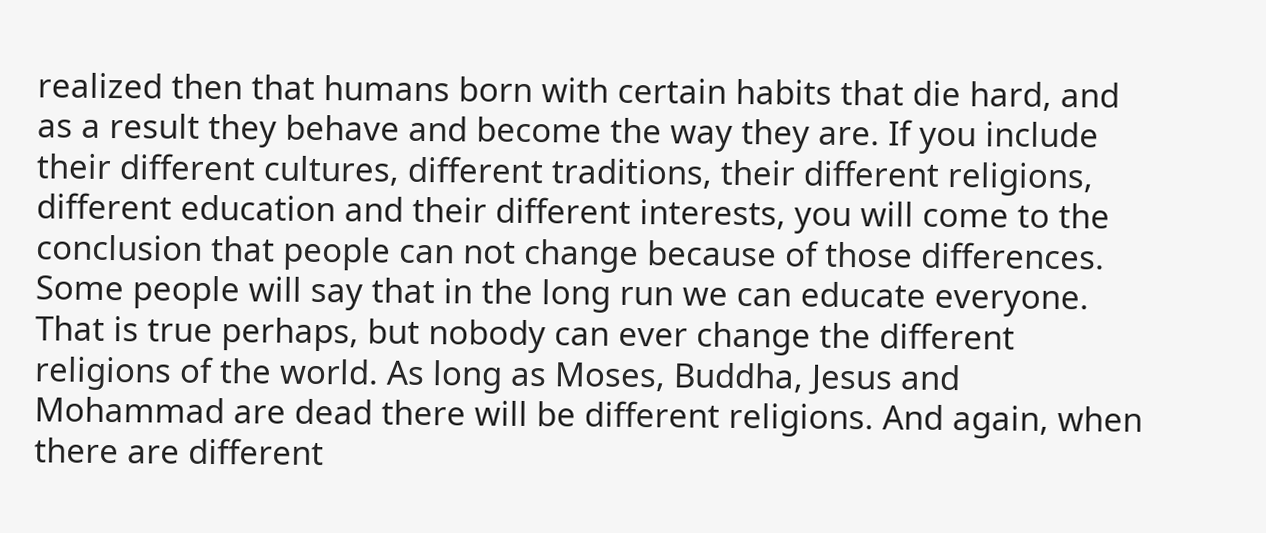realized then that humans born with certain habits that die hard, and as a result they behave and become the way they are. If you include their different cultures, different traditions, their different religions, different education and their different interests, you will come to the conclusion that people can not change because of those differences. Some people will say that in the long run we can educate everyone. That is true perhaps, but nobody can ever change the different religions of the world. As long as Moses, Buddha, Jesus and Mohammad are dead there will be different religions. And again, when there are different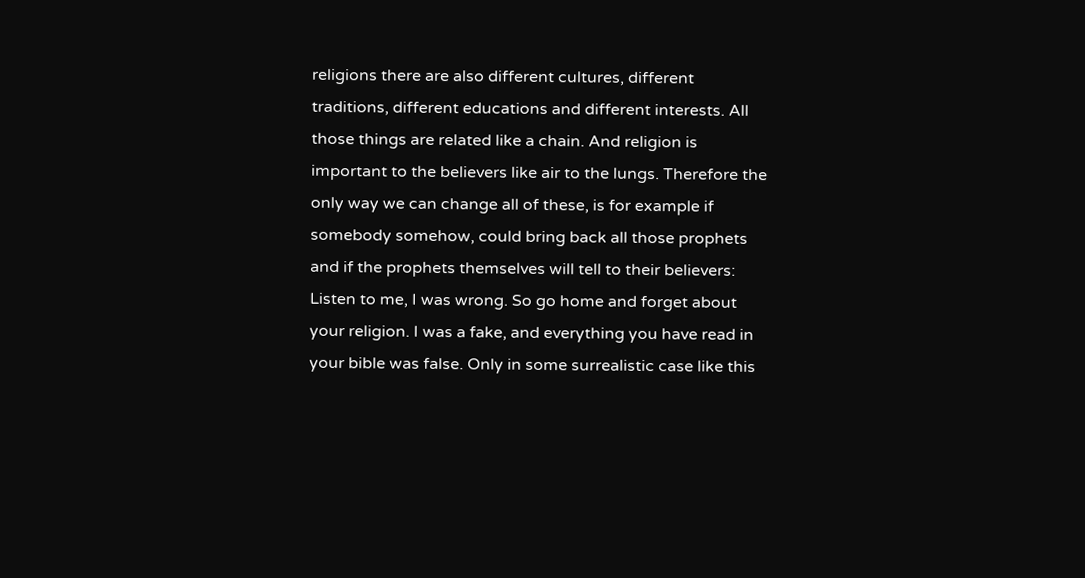religions there are also different cultures, different traditions, different educations and different interests. All those things are related like a chain. And religion is important to the believers like air to the lungs. Therefore the only way we can change all of these, is for example if somebody somehow, could bring back all those prophets and if the prophets themselves will tell to their believers: Listen to me, I was wrong. So go home and forget about your religion. I was a fake, and everything you have read in your bible was false. Only in some surrealistic case like this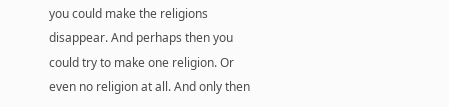you could make the religions disappear. And perhaps then you could try to make one religion. Or even no religion at all. And only then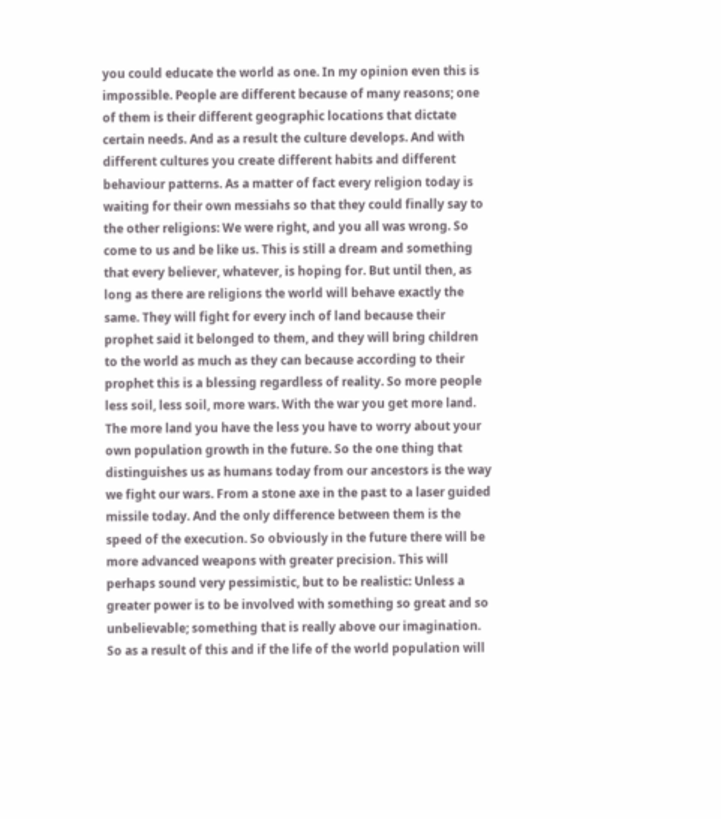you could educate the world as one. In my opinion even this is impossible. People are different because of many reasons; one of them is their different geographic locations that dictate certain needs. And as a result the culture develops. And with different cultures you create different habits and different behaviour patterns. As a matter of fact every religion today is waiting for their own messiahs so that they could finally say to the other religions: We were right, and you all was wrong. So come to us and be like us. This is still a dream and something that every believer, whatever, is hoping for. But until then, as long as there are religions the world will behave exactly the same. They will fight for every inch of land because their prophet said it belonged to them, and they will bring children to the world as much as they can because according to their prophet this is a blessing regardless of reality. So more people less soil, less soil, more wars. With the war you get more land. The more land you have the less you have to worry about your own population growth in the future. So the one thing that distinguishes us as humans today from our ancestors is the way we fight our wars. From a stone axe in the past to a laser guided missile today. And the only difference between them is the speed of the execution. So obviously in the future there will be more advanced weapons with greater precision. This will perhaps sound very pessimistic, but to be realistic: Unless a greater power is to be involved with something so great and so unbelievable; something that is really above our imagination. So as a result of this and if the life of the world population will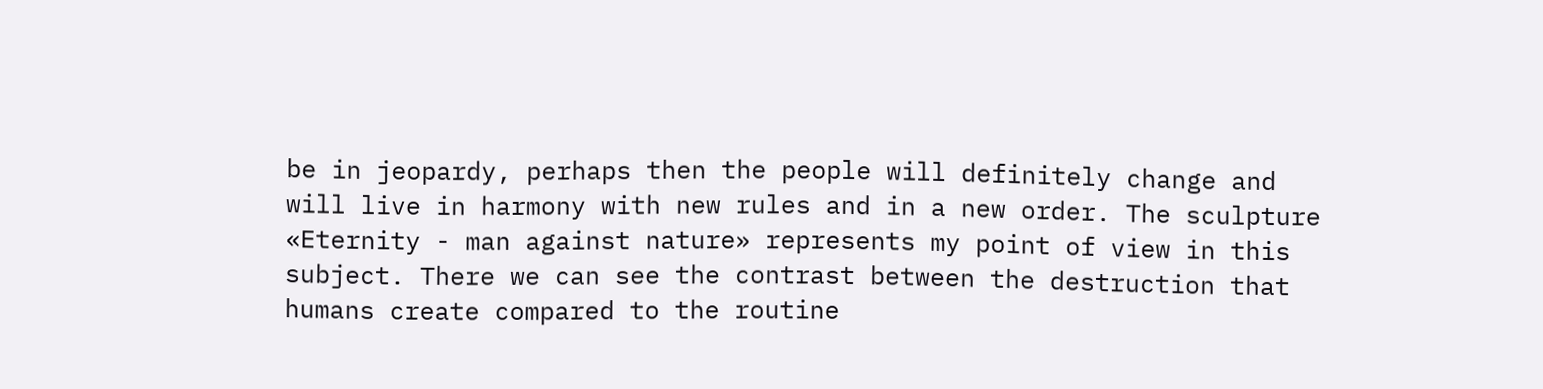be in jeopardy, perhaps then the people will definitely change and will live in harmony with new rules and in a new order. The sculpture «Eternity - man against nature» represents my point of view in this subject. There we can see the contrast between the destruction that humans create compared to the routine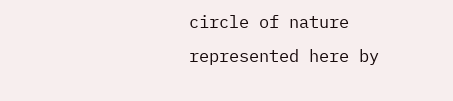circle of nature represented here by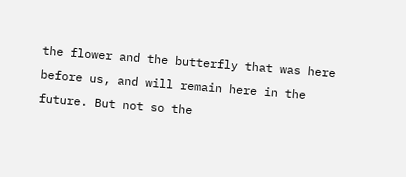the flower and the butterfly that was here before us, and will remain here in the future. But not so the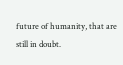future of humanity, that are still in doubt.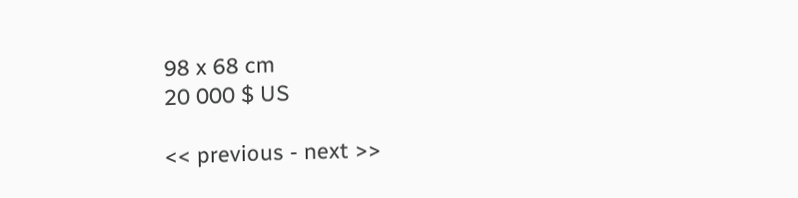98 x 68 cm
20 000 $ US

<< previous - next >>